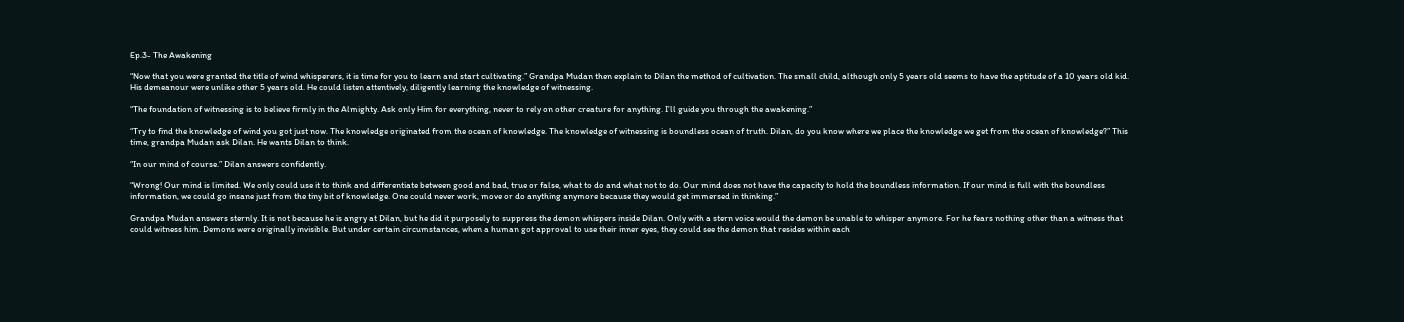Ep.3- The Awakening

“Now that you were granted the title of wind whisperers, it is time for you to learn and start cultivating.” Grandpa Mudan then explain to Dilan the method of cultivation. The small child, although only 5 years old seems to have the aptitude of a 10 years old kid. His demeanour were unlike other 5 years old. He could listen attentively, diligently learning the knowledge of witnessing.

“The foundation of witnessing is to believe firmly in the Almighty. Ask only Him for everything, never to rely on other creature for anything. I’ll guide you through the awakening.”

“Try to find the knowledge of wind you got just now. The knowledge originated from the ocean of knowledge. The knowledge of witnessing is boundless ocean of truth. Dilan, do you know where we place the knowledge we get from the ocean of knowledge?” This time, grandpa Mudan ask Dilan. He wants Dilan to think.

“In our mind of course.” Dilan answers confidently.

“Wrong! Our mind is limited. We only could use it to think and differentiate between good and bad, true or false, what to do and what not to do. Our mind does not have the capacity to hold the boundless information. If our mind is full with the boundless information, we could go insane just from the tiny bit of knowledge. One could never work, move or do anything anymore because they would get immersed in thinking.”

Grandpa Mudan answers sternly. It is not because he is angry at Dilan, but he did it purposely to suppress the demon whispers inside Dilan. Only with a stern voice would the demon be unable to whisper anymore. For he fears nothing other than a witness that could witness him. Demons were originally invisible. But under certain circumstances, when a human got approval to use their inner eyes, they could see the demon that resides within each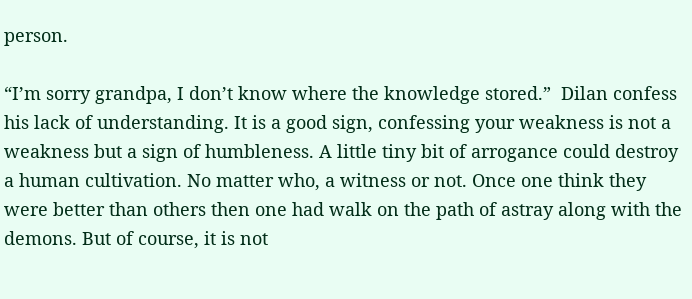person.

“I’m sorry grandpa, I don’t know where the knowledge stored.”  Dilan confess his lack of understanding. It is a good sign, confessing your weakness is not a weakness but a sign of humbleness. A little tiny bit of arrogance could destroy a human cultivation. No matter who, a witness or not. Once one think they were better than others then one had walk on the path of astray along with the demons. But of course, it is not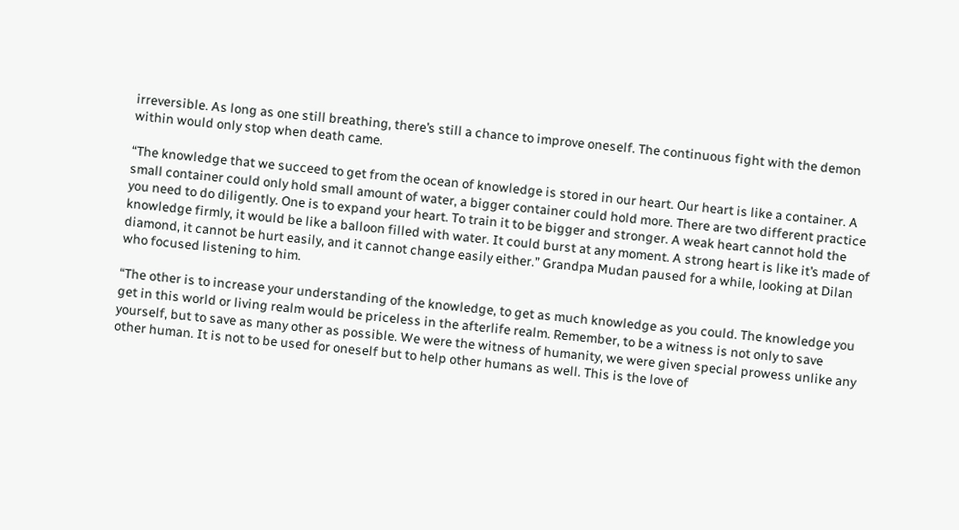irreversible. As long as one still breathing, there’s still a chance to improve oneself. The continuous fight with the demon within would only stop when death came.

“The knowledge that we succeed to get from the ocean of knowledge is stored in our heart. Our heart is like a container. A small container could only hold small amount of water, a bigger container could hold more. There are two different practice you need to do diligently. One is to expand your heart. To train it to be bigger and stronger. A weak heart cannot hold the knowledge firmly, it would be like a balloon filled with water. It could burst at any moment. A strong heart is like it’s made of diamond, it cannot be hurt easily, and it cannot change easily either.” Grandpa Mudan paused for a while, looking at Dilan who focused listening to him.

“The other is to increase your understanding of the knowledge, to get as much knowledge as you could. The knowledge you get in this world or living realm would be priceless in the afterlife realm. Remember, to be a witness is not only to save yourself, but to save as many other as possible. We were the witness of humanity, we were given special prowess unlike any other human. It is not to be used for oneself but to help other humans as well. This is the love of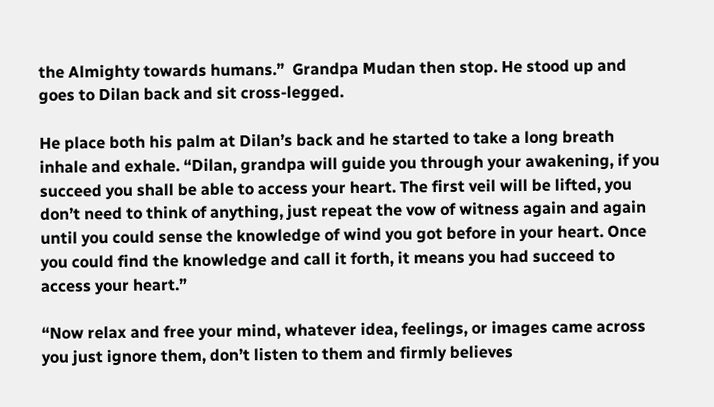the Almighty towards humans.”  Grandpa Mudan then stop. He stood up and goes to Dilan back and sit cross-legged.

He place both his palm at Dilan’s back and he started to take a long breath inhale and exhale. “Dilan, grandpa will guide you through your awakening, if you succeed you shall be able to access your heart. The first veil will be lifted, you don’t need to think of anything, just repeat the vow of witness again and again until you could sense the knowledge of wind you got before in your heart. Once you could find the knowledge and call it forth, it means you had succeed to access your heart.”

“Now relax and free your mind, whatever idea, feelings, or images came across you just ignore them, don’t listen to them and firmly believes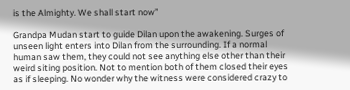is the Almighty. We shall start now”

Grandpa Mudan start to guide Dilan upon the awakening. Surges of unseen light enters into Dilan from the surrounding. If a normal human saw them, they could not see anything else other than their weird siting position. Not to mention both of them closed their eyes as if sleeping. No wonder why the witness were considered crazy to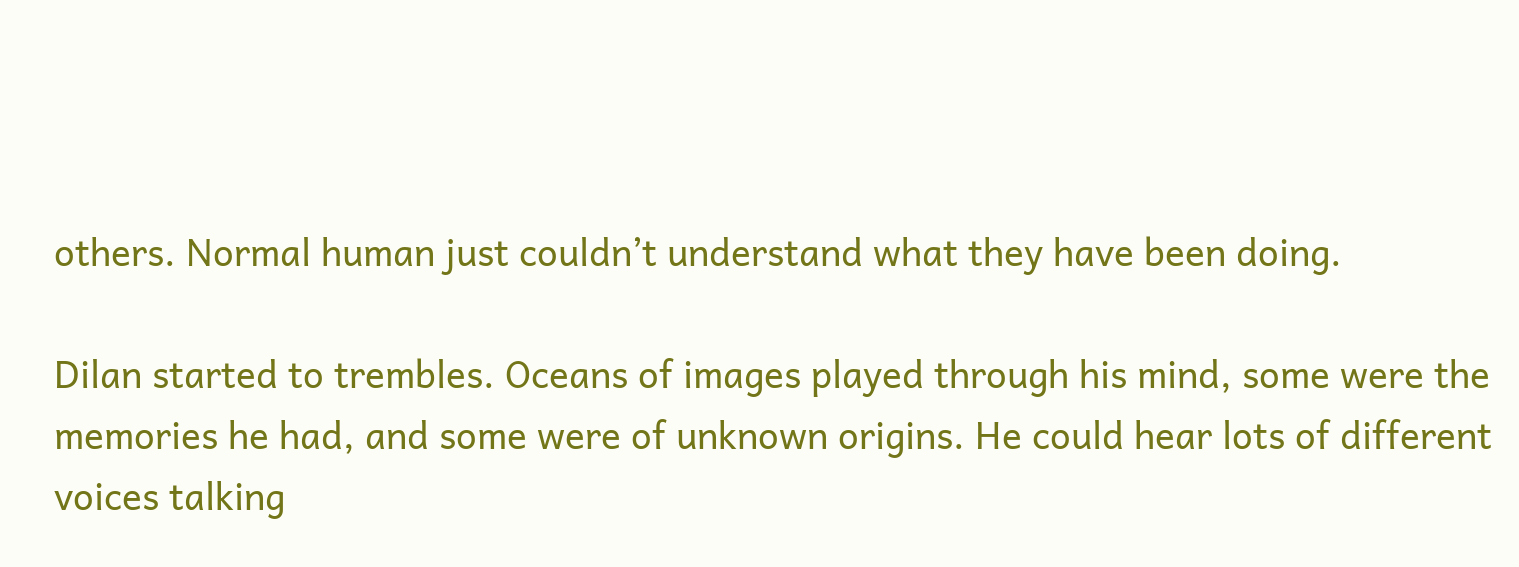others. Normal human just couldn’t understand what they have been doing.

Dilan started to trembles. Oceans of images played through his mind, some were the memories he had, and some were of unknown origins. He could hear lots of different voices talking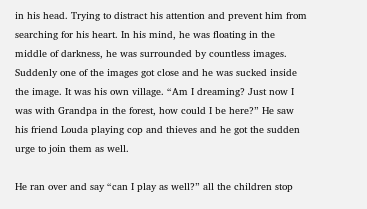in his head. Trying to distract his attention and prevent him from searching for his heart. In his mind, he was floating in the middle of darkness, he was surrounded by countless images. Suddenly one of the images got close and he was sucked inside the image. It was his own village. “Am I dreaming? Just now I was with Grandpa in the forest, how could I be here?” He saw his friend Louda playing cop and thieves and he got the sudden urge to join them as well.

He ran over and say “can I play as well?” all the children stop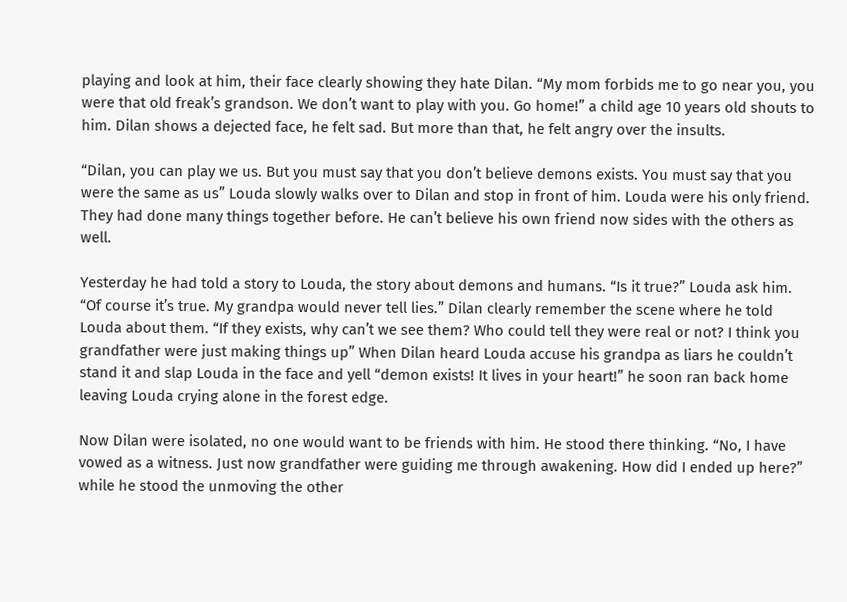playing and look at him, their face clearly showing they hate Dilan. “My mom forbids me to go near you, you were that old freak’s grandson. We don’t want to play with you. Go home!” a child age 10 years old shouts to him. Dilan shows a dejected face, he felt sad. But more than that, he felt angry over the insults.

“Dilan, you can play we us. But you must say that you don’t believe demons exists. You must say that you were the same as us” Louda slowly walks over to Dilan and stop in front of him. Louda were his only friend. They had done many things together before. He can’t believe his own friend now sides with the others as well.

Yesterday he had told a story to Louda, the story about demons and humans. “Is it true?” Louda ask him. “Of course it’s true. My grandpa would never tell lies.” Dilan clearly remember the scene where he told Louda about them. “If they exists, why can’t we see them? Who could tell they were real or not? I think you grandfather were just making things up” When Dilan heard Louda accuse his grandpa as liars he couldn’t stand it and slap Louda in the face and yell “demon exists! It lives in your heart!” he soon ran back home leaving Louda crying alone in the forest edge.

Now Dilan were isolated, no one would want to be friends with him. He stood there thinking. “No, I have vowed as a witness. Just now grandfather were guiding me through awakening. How did I ended up here?” while he stood the unmoving the other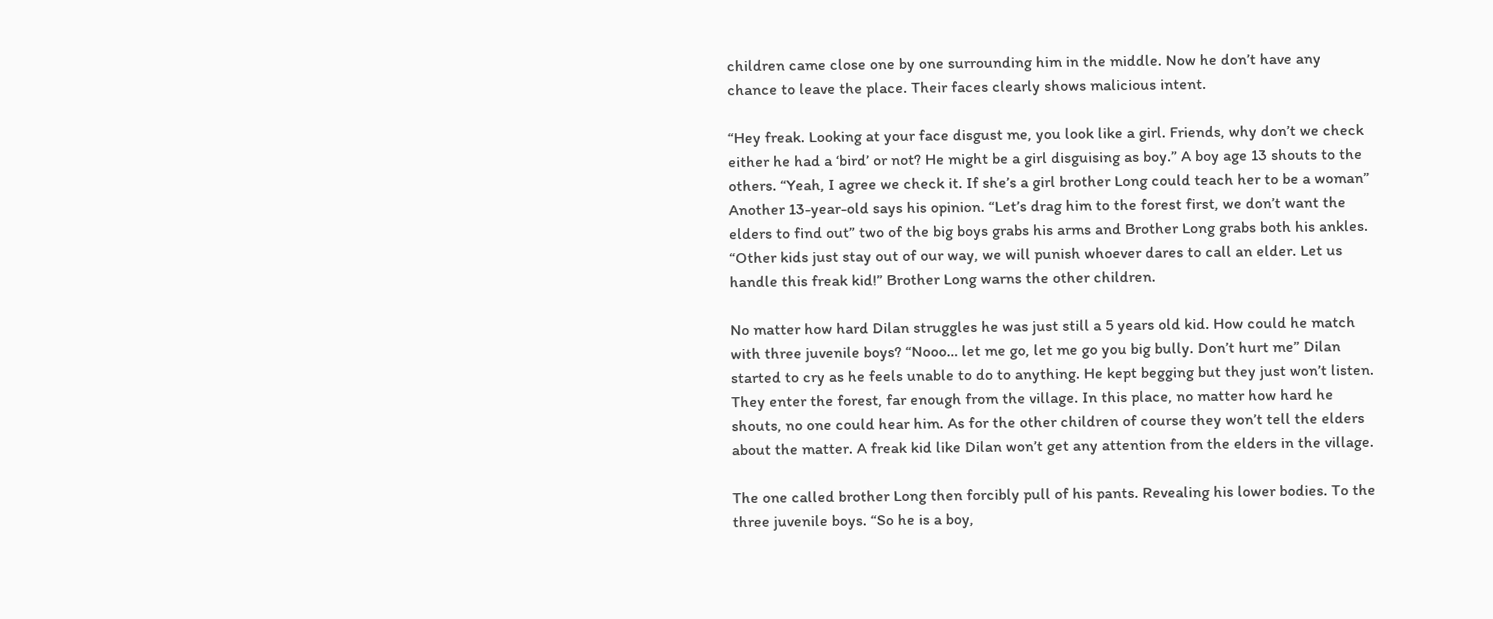children came close one by one surrounding him in the middle. Now he don’t have any chance to leave the place. Their faces clearly shows malicious intent.

“Hey freak. Looking at your face disgust me, you look like a girl. Friends, why don’t we check either he had a ‘bird’ or not? He might be a girl disguising as boy.” A boy age 13 shouts to the others. “Yeah, I agree we check it. If she’s a girl brother Long could teach her to be a woman” Another 13-year-old says his opinion. “Let’s drag him to the forest first, we don’t want the elders to find out” two of the big boys grabs his arms and Brother Long grabs both his ankles. “Other kids just stay out of our way, we will punish whoever dares to call an elder. Let us handle this freak kid!” Brother Long warns the other children.

No matter how hard Dilan struggles he was just still a 5 years old kid. How could he match with three juvenile boys? “Nooo… let me go, let me go you big bully. Don’t hurt me” Dilan started to cry as he feels unable to do to anything. He kept begging but they just won’t listen. They enter the forest, far enough from the village. In this place, no matter how hard he shouts, no one could hear him. As for the other children of course they won’t tell the elders about the matter. A freak kid like Dilan won’t get any attention from the elders in the village.

The one called brother Long then forcibly pull of his pants. Revealing his lower bodies. To the three juvenile boys. “So he is a boy,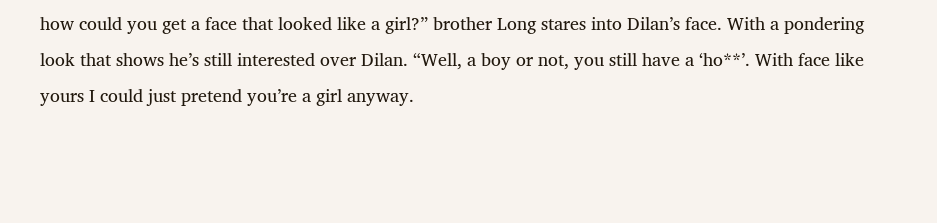how could you get a face that looked like a girl?” brother Long stares into Dilan’s face. With a pondering look that shows he’s still interested over Dilan. “Well, a boy or not, you still have a ‘ho**’. With face like yours I could just pretend you’re a girl anyway.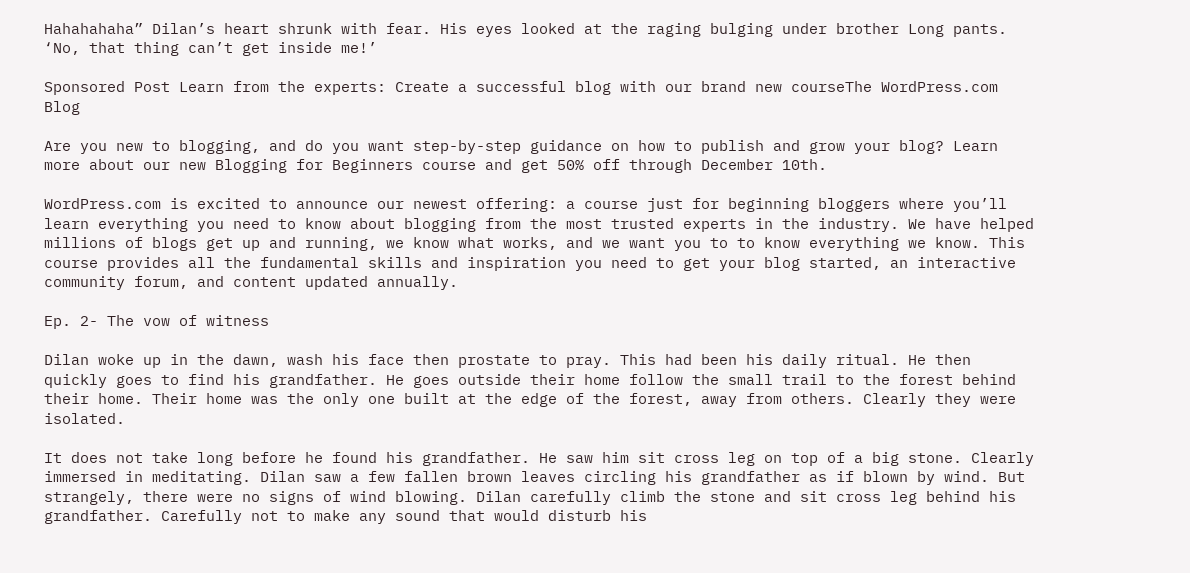Hahahahaha” Dilan’s heart shrunk with fear. His eyes looked at the raging bulging under brother Long pants. ‘No, that thing can’t get inside me!’

Sponsored Post Learn from the experts: Create a successful blog with our brand new courseThe WordPress.com Blog

Are you new to blogging, and do you want step-by-step guidance on how to publish and grow your blog? Learn more about our new Blogging for Beginners course and get 50% off through December 10th.

WordPress.com is excited to announce our newest offering: a course just for beginning bloggers where you’ll learn everything you need to know about blogging from the most trusted experts in the industry. We have helped millions of blogs get up and running, we know what works, and we want you to to know everything we know. This course provides all the fundamental skills and inspiration you need to get your blog started, an interactive community forum, and content updated annually.

Ep. 2- The vow of witness

Dilan woke up in the dawn, wash his face then prostate to pray. This had been his daily ritual. He then quickly goes to find his grandfather. He goes outside their home follow the small trail to the forest behind their home. Their home was the only one built at the edge of the forest, away from others. Clearly they were isolated.

It does not take long before he found his grandfather. He saw him sit cross leg on top of a big stone. Clearly immersed in meditating. Dilan saw a few fallen brown leaves circling his grandfather as if blown by wind. But strangely, there were no signs of wind blowing. Dilan carefully climb the stone and sit cross leg behind his grandfather. Carefully not to make any sound that would disturb his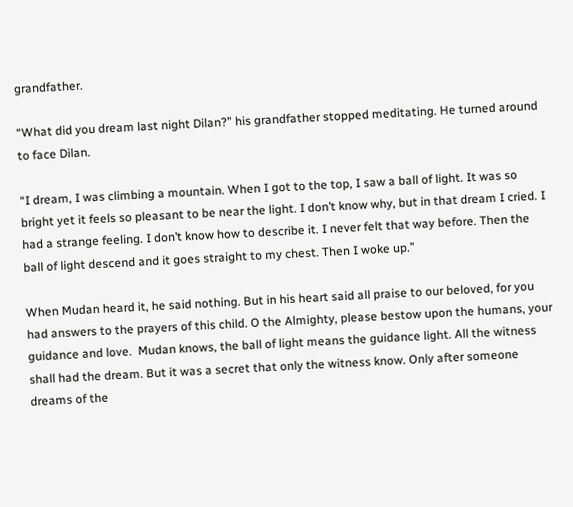grandfather.

“What did you dream last night Dilan?” his grandfather stopped meditating. He turned around to face Dilan.

“I dream, I was climbing a mountain. When I got to the top, I saw a ball of light. It was so bright yet it feels so pleasant to be near the light. I don’t know why, but in that dream I cried. I had a strange feeling. I don’t know how to describe it. I never felt that way before. Then the ball of light descend and it goes straight to my chest. Then I woke up.”

When Mudan heard it, he said nothing. But in his heart said all praise to our beloved, for you had answers to the prayers of this child. O the Almighty, please bestow upon the humans, your guidance and love.  Mudan knows, the ball of light means the guidance light. All the witness shall had the dream. But it was a secret that only the witness know. Only after someone dreams of the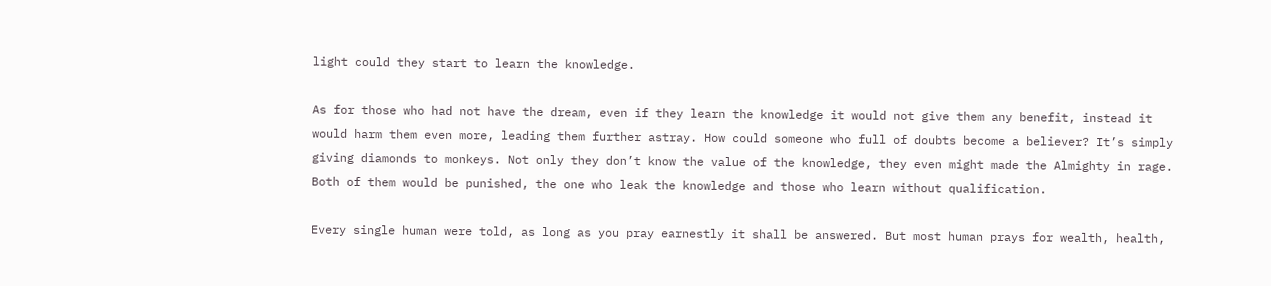light could they start to learn the knowledge.

As for those who had not have the dream, even if they learn the knowledge it would not give them any benefit, instead it would harm them even more, leading them further astray. How could someone who full of doubts become a believer? It’s simply giving diamonds to monkeys. Not only they don’t know the value of the knowledge, they even might made the Almighty in rage. Both of them would be punished, the one who leak the knowledge and those who learn without qualification.

Every single human were told, as long as you pray earnestly it shall be answered. But most human prays for wealth, health,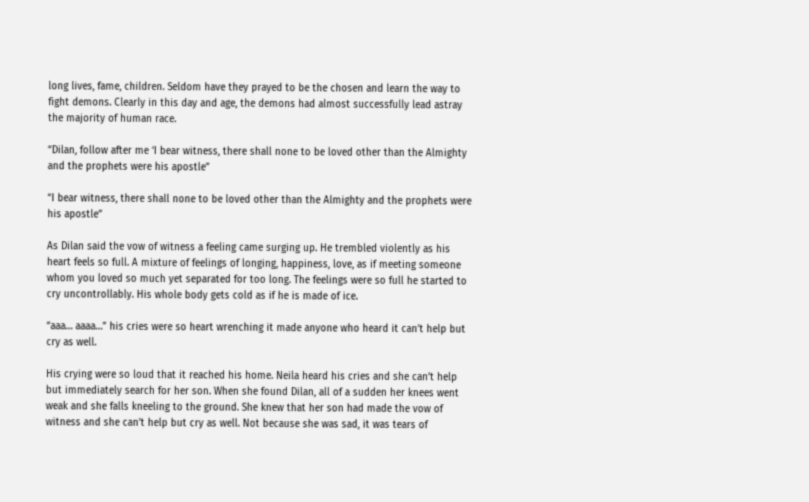long lives, fame, children. Seldom have they prayed to be the chosen and learn the way to fight demons. Clearly in this day and age, the demons had almost successfully lead astray the majority of human race.

“Dilan, follow after me ‘I bear witness, there shall none to be loved other than the Almighty and the prophets were his apostle”

“I bear witness, there shall none to be loved other than the Almighty and the prophets were his apostle”

As Dilan said the vow of witness a feeling came surging up. He trembled violently as his heart feels so full. A mixture of feelings of longing, happiness, love, as if meeting someone whom you loved so much yet separated for too long. The feelings were so full he started to cry uncontrollably. His whole body gets cold as if he is made of ice.

“aaa… aaaa…” his cries were so heart wrenching it made anyone who heard it can’t help but cry as well.

His crying were so loud that it reached his home. Neila heard his cries and she can’t help but immediately search for her son. When she found Dilan, all of a sudden her knees went weak and she falls kneeling to the ground. She knew that her son had made the vow of witness and she can’t help but cry as well. Not because she was sad, it was tears of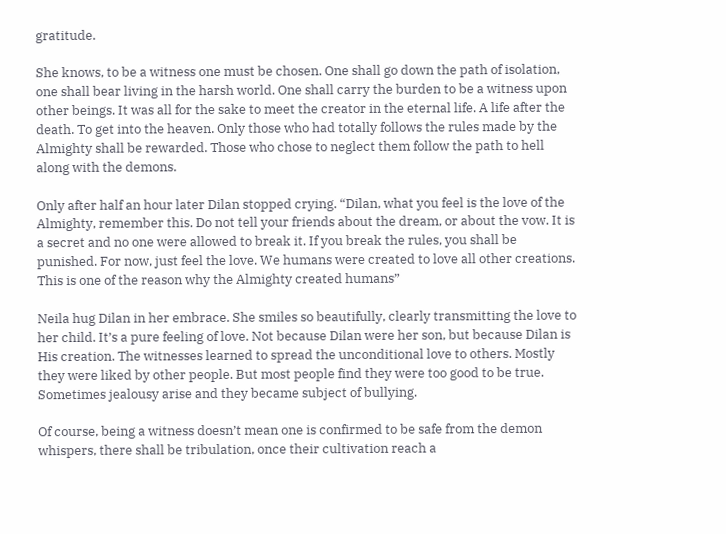gratitude.

She knows, to be a witness one must be chosen. One shall go down the path of isolation, one shall bear living in the harsh world. One shall carry the burden to be a witness upon other beings. It was all for the sake to meet the creator in the eternal life. A life after the death. To get into the heaven. Only those who had totally follows the rules made by the Almighty shall be rewarded. Those who chose to neglect them follow the path to hell along with the demons.

Only after half an hour later Dilan stopped crying. “Dilan, what you feel is the love of the Almighty, remember this. Do not tell your friends about the dream, or about the vow. It is a secret and no one were allowed to break it. If you break the rules, you shall be punished. For now, just feel the love. We humans were created to love all other creations. This is one of the reason why the Almighty created humans”

Neila hug Dilan in her embrace. She smiles so beautifully, clearly transmitting the love to her child. It’s a pure feeling of love. Not because Dilan were her son, but because Dilan is His creation. The witnesses learned to spread the unconditional love to others. Mostly they were liked by other people. But most people find they were too good to be true. Sometimes jealousy arise and they became subject of bullying.

Of course, being a witness doesn’t mean one is confirmed to be safe from the demon whispers, there shall be tribulation, once their cultivation reach a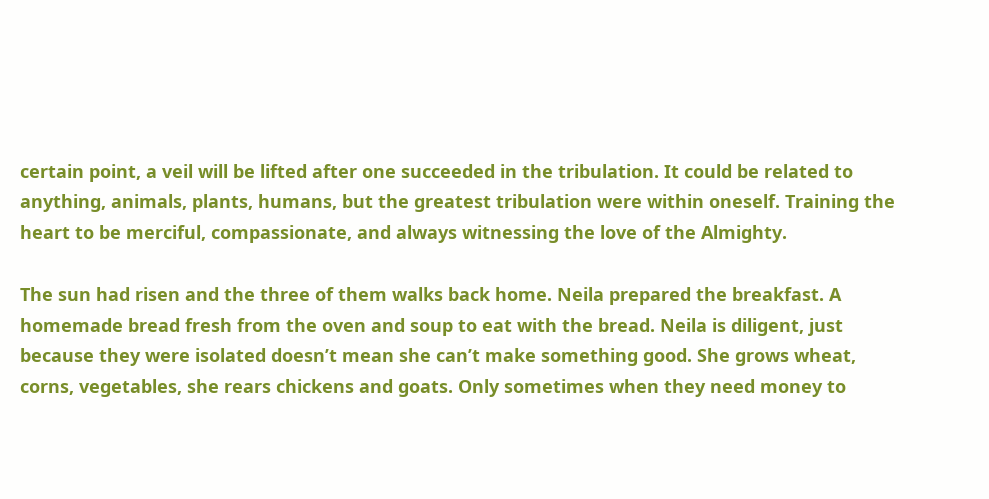certain point, a veil will be lifted after one succeeded in the tribulation. It could be related to anything, animals, plants, humans, but the greatest tribulation were within oneself. Training the heart to be merciful, compassionate, and always witnessing the love of the Almighty.

The sun had risen and the three of them walks back home. Neila prepared the breakfast. A homemade bread fresh from the oven and soup to eat with the bread. Neila is diligent, just because they were isolated doesn’t mean she can’t make something good. She grows wheat, corns, vegetables, she rears chickens and goats. Only sometimes when they need money to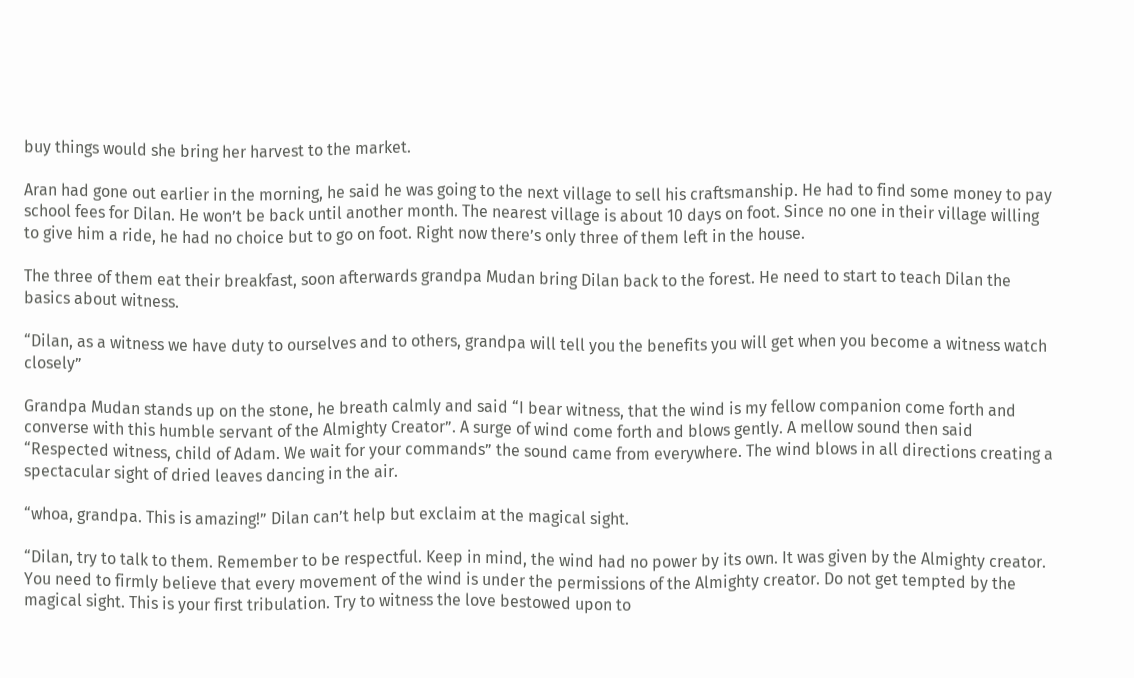buy things would she bring her harvest to the market.

Aran had gone out earlier in the morning, he said he was going to the next village to sell his craftsmanship. He had to find some money to pay school fees for Dilan. He won’t be back until another month. The nearest village is about 10 days on foot. Since no one in their village willing to give him a ride, he had no choice but to go on foot. Right now there’s only three of them left in the house.

The three of them eat their breakfast, soon afterwards grandpa Mudan bring Dilan back to the forest. He need to start to teach Dilan the basics about witness.

“Dilan, as a witness we have duty to ourselves and to others, grandpa will tell you the benefits you will get when you become a witness watch closely”

Grandpa Mudan stands up on the stone, he breath calmly and said “I bear witness, that the wind is my fellow companion come forth and converse with this humble servant of the Almighty Creator”. A surge of wind come forth and blows gently. A mellow sound then said “Respected witness, child of Adam. We wait for your commands” the sound came from everywhere. The wind blows in all directions creating a spectacular sight of dried leaves dancing in the air.

“whoa, grandpa. This is amazing!” Dilan can’t help but exclaim at the magical sight.

“Dilan, try to talk to them. Remember to be respectful. Keep in mind, the wind had no power by its own. It was given by the Almighty creator. You need to firmly believe that every movement of the wind is under the permissions of the Almighty creator. Do not get tempted by the magical sight. This is your first tribulation. Try to witness the love bestowed upon to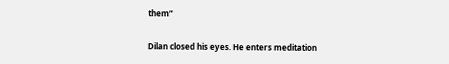them”

Dilan closed his eyes. He enters meditation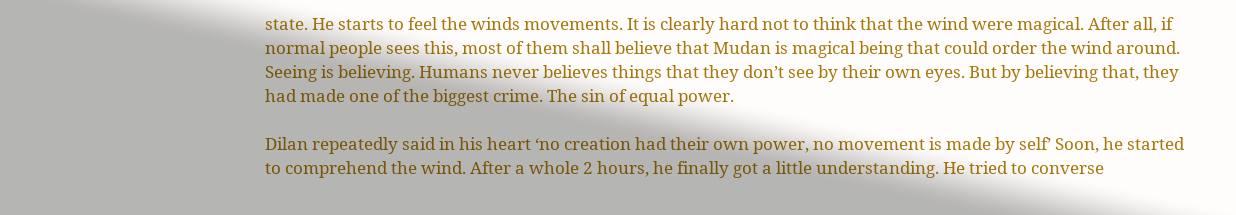state. He starts to feel the winds movements. It is clearly hard not to think that the wind were magical. After all, if normal people sees this, most of them shall believe that Mudan is magical being that could order the wind around. Seeing is believing. Humans never believes things that they don’t see by their own eyes. But by believing that, they had made one of the biggest crime. The sin of equal power.

Dilan repeatedly said in his heart ‘no creation had their own power, no movement is made by self’ Soon, he started to comprehend the wind. After a whole 2 hours, he finally got a little understanding. He tried to converse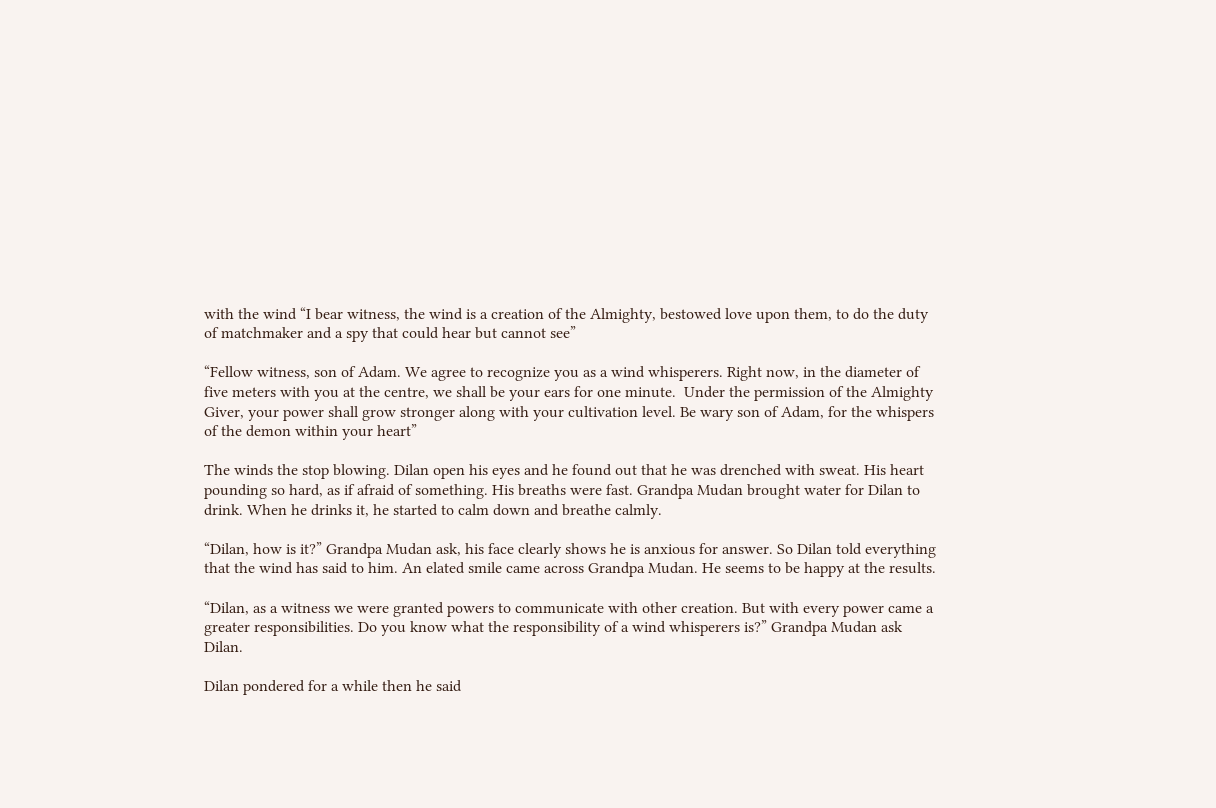with the wind “I bear witness, the wind is a creation of the Almighty, bestowed love upon them, to do the duty of matchmaker and a spy that could hear but cannot see”

“Fellow witness, son of Adam. We agree to recognize you as a wind whisperers. Right now, in the diameter of five meters with you at the centre, we shall be your ears for one minute.  Under the permission of the Almighty Giver, your power shall grow stronger along with your cultivation level. Be wary son of Adam, for the whispers of the demon within your heart”

The winds the stop blowing. Dilan open his eyes and he found out that he was drenched with sweat. His heart pounding so hard, as if afraid of something. His breaths were fast. Grandpa Mudan brought water for Dilan to drink. When he drinks it, he started to calm down and breathe calmly.

“Dilan, how is it?” Grandpa Mudan ask, his face clearly shows he is anxious for answer. So Dilan told everything that the wind has said to him. An elated smile came across Grandpa Mudan. He seems to be happy at the results.

“Dilan, as a witness we were granted powers to communicate with other creation. But with every power came a greater responsibilities. Do you know what the responsibility of a wind whisperers is?” Grandpa Mudan ask Dilan.

Dilan pondered for a while then he said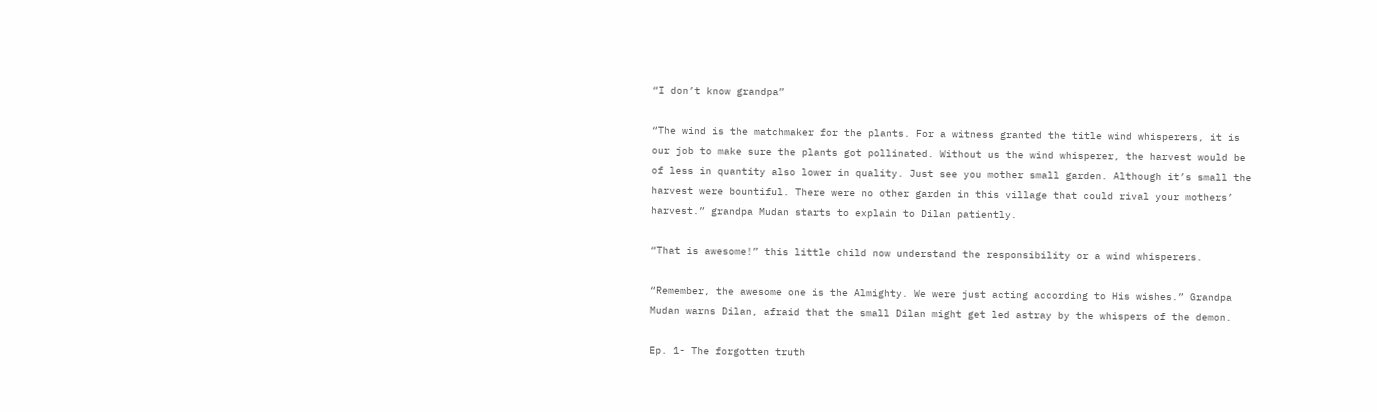“I don’t know grandpa”

“The wind is the matchmaker for the plants. For a witness granted the title wind whisperers, it is our job to make sure the plants got pollinated. Without us the wind whisperer, the harvest would be of less in quantity also lower in quality. Just see you mother small garden. Although it’s small the harvest were bountiful. There were no other garden in this village that could rival your mothers’ harvest.” grandpa Mudan starts to explain to Dilan patiently.

“That is awesome!” this little child now understand the responsibility or a wind whisperers.

“Remember, the awesome one is the Almighty. We were just acting according to His wishes.” Grandpa Mudan warns Dilan, afraid that the small Dilan might get led astray by the whispers of the demon.

Ep. 1- The forgotten truth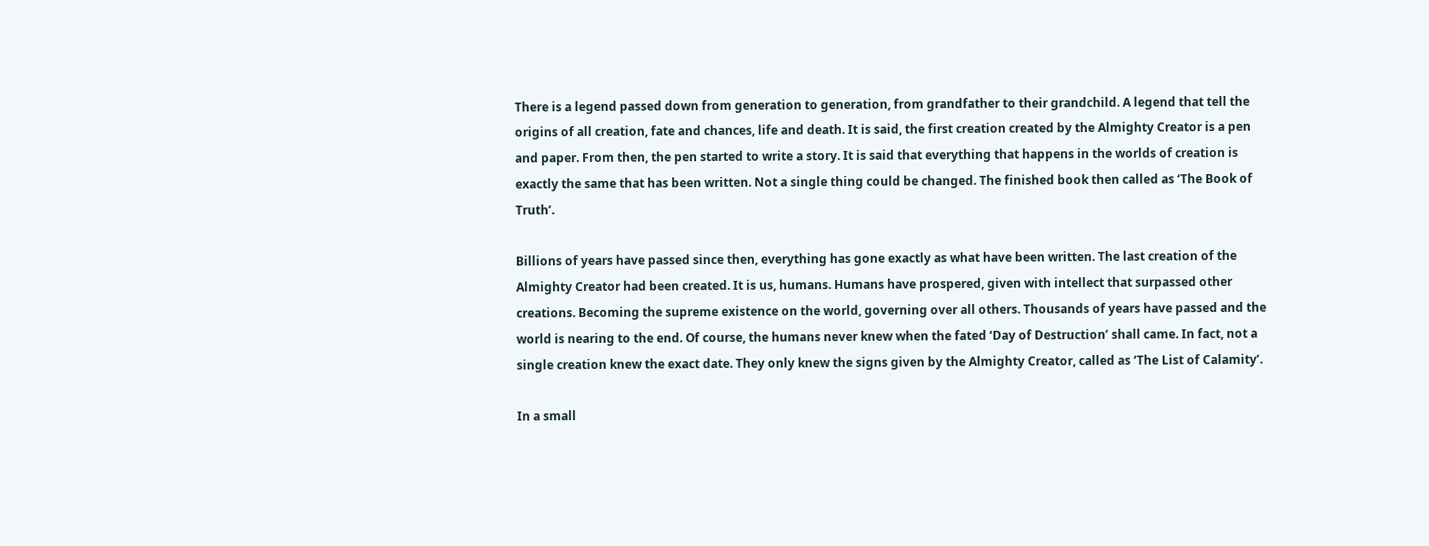There is a legend passed down from generation to generation, from grandfather to their grandchild. A legend that tell the origins of all creation, fate and chances, life and death. It is said, the first creation created by the Almighty Creator is a pen and paper. From then, the pen started to write a story. It is said that everything that happens in the worlds of creation is exactly the same that has been written. Not a single thing could be changed. The finished book then called as ‘The Book of Truth’.

Billions of years have passed since then, everything has gone exactly as what have been written. The last creation of the Almighty Creator had been created. It is us, humans. Humans have prospered, given with intellect that surpassed other creations. Becoming the supreme existence on the world, governing over all others. Thousands of years have passed and the world is nearing to the end. Of course, the humans never knew when the fated ‘Day of Destruction’ shall came. In fact, not a single creation knew the exact date. They only knew the signs given by the Almighty Creator, called as ‘The List of Calamity’.

In a small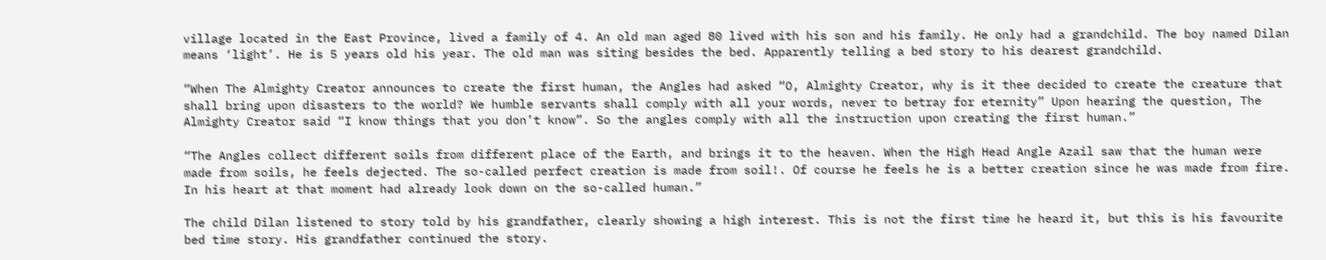village located in the East Province, lived a family of 4. An old man aged 80 lived with his son and his family. He only had a grandchild. The boy named Dilan means ‘light’. He is 5 years old his year. The old man was siting besides the bed. Apparently telling a bed story to his dearest grandchild.

“When The Almighty Creator announces to create the first human, the Angles had asked “O, Almighty Creator, why is it thee decided to create the creature that shall bring upon disasters to the world? We humble servants shall comply with all your words, never to betray for eternity” Upon hearing the question, The Almighty Creator said “I know things that you don’t know”. So the angles comply with all the instruction upon creating the first human.”

“The Angles collect different soils from different place of the Earth, and brings it to the heaven. When the High Head Angle Azail saw that the human were made from soils, he feels dejected. The so-called perfect creation is made from soil!. Of course he feels he is a better creation since he was made from fire. In his heart at that moment had already look down on the so-called human.”

The child Dilan listened to story told by his grandfather, clearly showing a high interest. This is not the first time he heard it, but this is his favourite bed time story. His grandfather continued the story.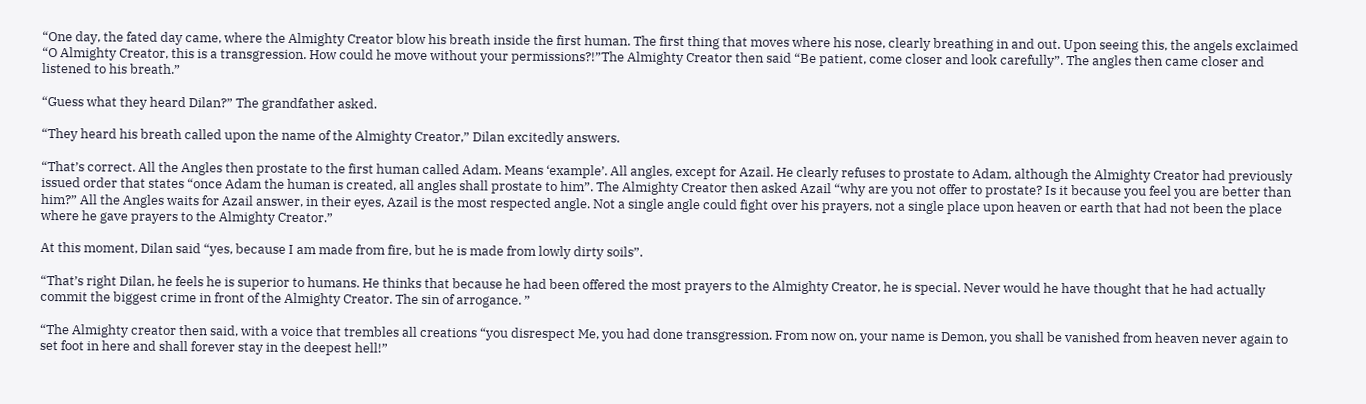“One day, the fated day came, where the Almighty Creator blow his breath inside the first human. The first thing that moves where his nose, clearly breathing in and out. Upon seeing this, the angels exclaimed “O Almighty Creator, this is a transgression. How could he move without your permissions?!”The Almighty Creator then said “Be patient, come closer and look carefully”. The angles then came closer and listened to his breath.”

“Guess what they heard Dilan?” The grandfather asked.

“They heard his breath called upon the name of the Almighty Creator,” Dilan excitedly answers.

“That’s correct. All the Angles then prostate to the first human called Adam. Means ‘example’. All angles, except for Azail. He clearly refuses to prostate to Adam, although the Almighty Creator had previously issued order that states “once Adam the human is created, all angles shall prostate to him”. The Almighty Creator then asked Azail “why are you not offer to prostate? Is it because you feel you are better than him?” All the Angles waits for Azail answer, in their eyes, Azail is the most respected angle. Not a single angle could fight over his prayers, not a single place upon heaven or earth that had not been the place where he gave prayers to the Almighty Creator.”

At this moment, Dilan said “yes, because I am made from fire, but he is made from lowly dirty soils”.

“That’s right Dilan, he feels he is superior to humans. He thinks that because he had been offered the most prayers to the Almighty Creator, he is special. Never would he have thought that he had actually commit the biggest crime in front of the Almighty Creator. The sin of arrogance. ”

“The Almighty creator then said, with a voice that trembles all creations “you disrespect Me, you had done transgression. From now on, your name is Demon, you shall be vanished from heaven never again to set foot in here and shall forever stay in the deepest hell!”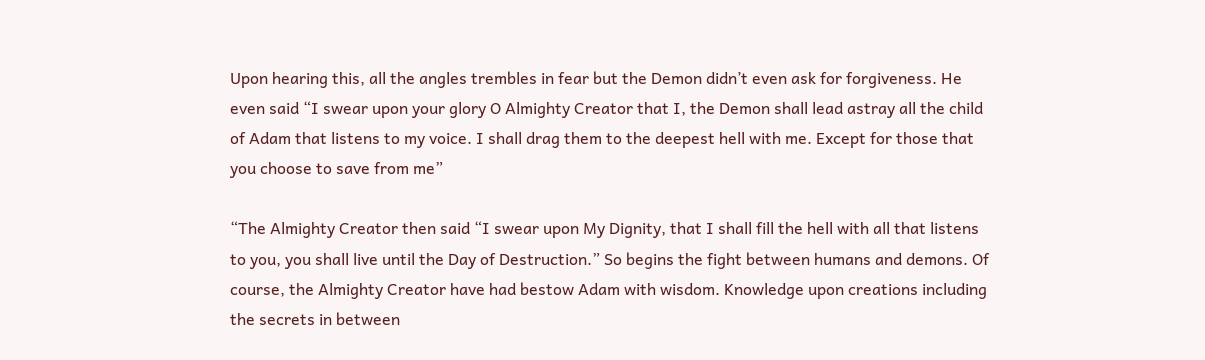Upon hearing this, all the angles trembles in fear but the Demon didn’t even ask for forgiveness. He even said “I swear upon your glory O Almighty Creator that I, the Demon shall lead astray all the child of Adam that listens to my voice. I shall drag them to the deepest hell with me. Except for those that you choose to save from me”

“The Almighty Creator then said “I swear upon My Dignity, that I shall fill the hell with all that listens to you, you shall live until the Day of Destruction.” So begins the fight between humans and demons. Of course, the Almighty Creator have had bestow Adam with wisdom. Knowledge upon creations including the secrets in between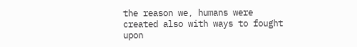the reason we, humans were created also with ways to fought upon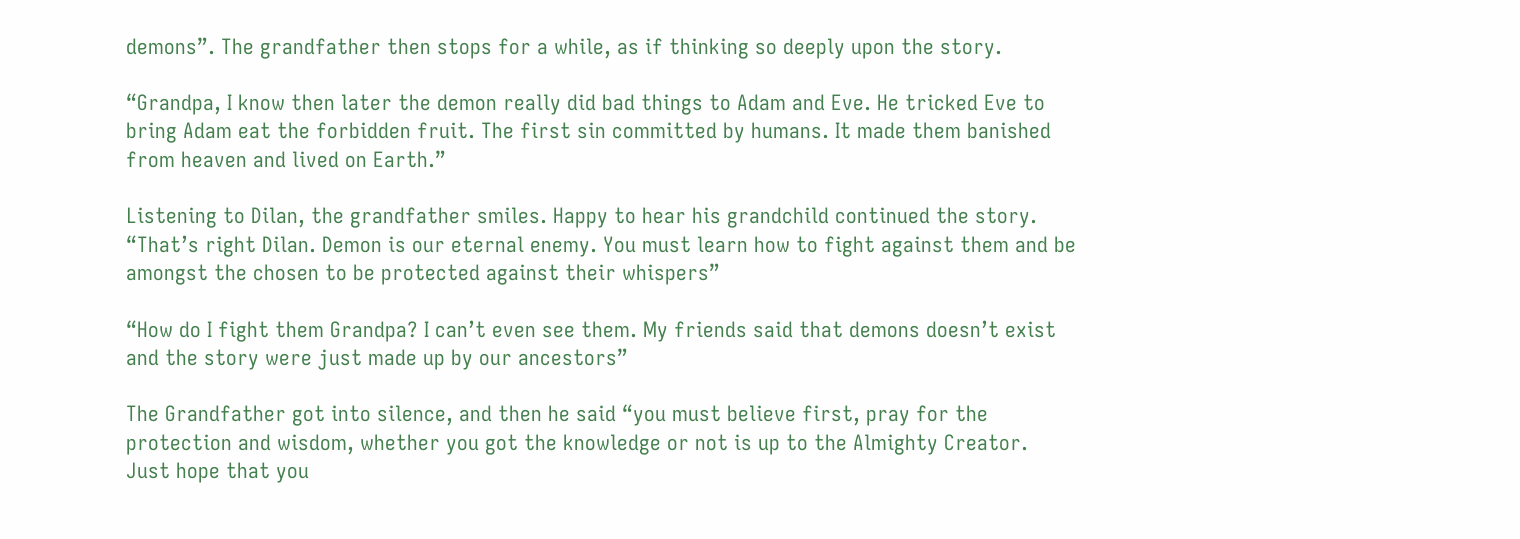demons”. The grandfather then stops for a while, as if thinking so deeply upon the story.

“Grandpa, I know then later the demon really did bad things to Adam and Eve. He tricked Eve to bring Adam eat the forbidden fruit. The first sin committed by humans. It made them banished from heaven and lived on Earth.”

Listening to Dilan, the grandfather smiles. Happy to hear his grandchild continued the story. “That’s right Dilan. Demon is our eternal enemy. You must learn how to fight against them and be amongst the chosen to be protected against their whispers”

“How do I fight them Grandpa? I can’t even see them. My friends said that demons doesn’t exist and the story were just made up by our ancestors”

The Grandfather got into silence, and then he said “you must believe first, pray for the protection and wisdom, whether you got the knowledge or not is up to the Almighty Creator. Just hope that you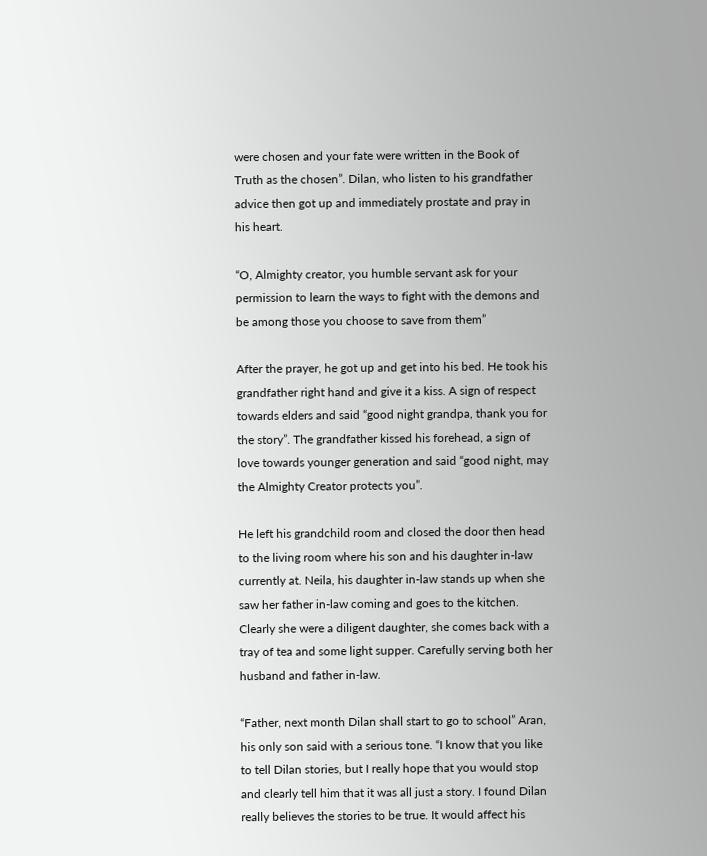were chosen and your fate were written in the Book of Truth as the chosen”. Dilan, who listen to his grandfather advice then got up and immediately prostate and pray in his heart.

“O, Almighty creator, you humble servant ask for your permission to learn the ways to fight with the demons and be among those you choose to save from them”

After the prayer, he got up and get into his bed. He took his grandfather right hand and give it a kiss. A sign of respect towards elders and said “good night grandpa, thank you for the story”. The grandfather kissed his forehead, a sign of love towards younger generation and said “good night, may the Almighty Creator protects you”.

He left his grandchild room and closed the door then head to the living room where his son and his daughter in-law currently at. Neila, his daughter in-law stands up when she saw her father in-law coming and goes to the kitchen. Clearly she were a diligent daughter, she comes back with a tray of tea and some light supper. Carefully serving both her husband and father in-law.

“Father, next month Dilan shall start to go to school” Aran, his only son said with a serious tone. “I know that you like to tell Dilan stories, but I really hope that you would stop and clearly tell him that it was all just a story. I found Dilan really believes the stories to be true. It would affect his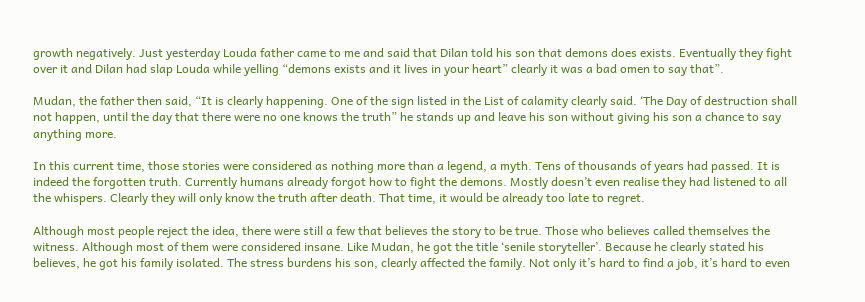growth negatively. Just yesterday Louda father came to me and said that Dilan told his son that demons does exists. Eventually they fight over it and Dilan had slap Louda while yelling “demons exists and it lives in your heart” clearly it was a bad omen to say that”.

Mudan, the father then said, “It is clearly happening. One of the sign listed in the List of calamity clearly said. ‘The Day of destruction shall not happen, until the day that there were no one knows the truth” he stands up and leave his son without giving his son a chance to say anything more.

In this current time, those stories were considered as nothing more than a legend, a myth. Tens of thousands of years had passed. It is indeed the forgotten truth. Currently humans already forgot how to fight the demons. Mostly doesn’t even realise they had listened to all the whispers. Clearly they will only know the truth after death. That time, it would be already too late to regret.

Although most people reject the idea, there were still a few that believes the story to be true. Those who believes called themselves the witness. Although most of them were considered insane. Like Mudan, he got the title ‘senile storyteller’. Because he clearly stated his believes, he got his family isolated. The stress burdens his son, clearly affected the family. Not only it’s hard to find a job, it’s hard to even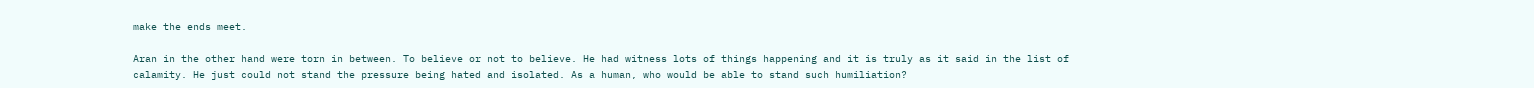make the ends meet.

Aran in the other hand were torn in between. To believe or not to believe. He had witness lots of things happening and it is truly as it said in the list of calamity. He just could not stand the pressure being hated and isolated. As a human, who would be able to stand such humiliation?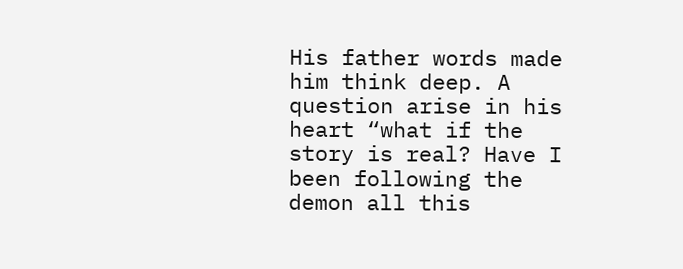His father words made him think deep. A question arise in his heart “what if the story is real? Have I been following the demon all this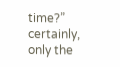time?” certainly, only the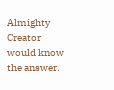Almighty Creator would know the answer.